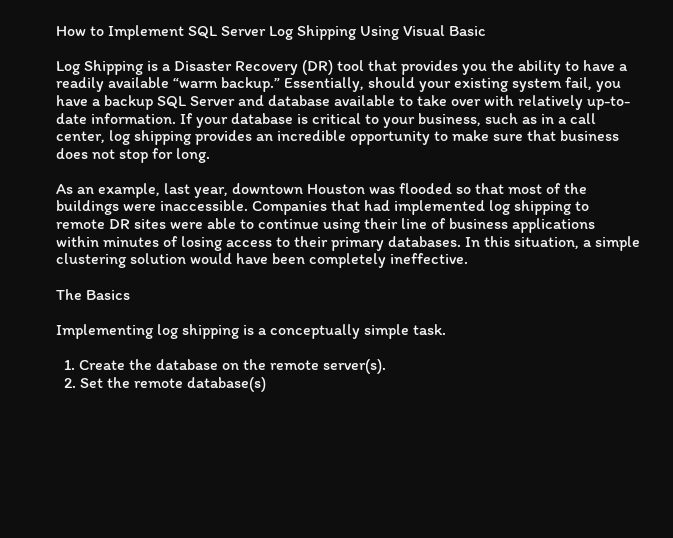How to Implement SQL Server Log Shipping Using Visual Basic

Log Shipping is a Disaster Recovery (DR) tool that provides you the ability to have a readily available “warm backup.” Essentially, should your existing system fail, you have a backup SQL Server and database available to take over with relatively up-to-date information. If your database is critical to your business, such as in a call center, log shipping provides an incredible opportunity to make sure that business does not stop for long.

As an example, last year, downtown Houston was flooded so that most of the buildings were inaccessible. Companies that had implemented log shipping to remote DR sites were able to continue using their line of business applications within minutes of losing access to their primary databases. In this situation, a simple clustering solution would have been completely ineffective.

The Basics

Implementing log shipping is a conceptually simple task.

  1. Create the database on the remote server(s).
  2. Set the remote database(s)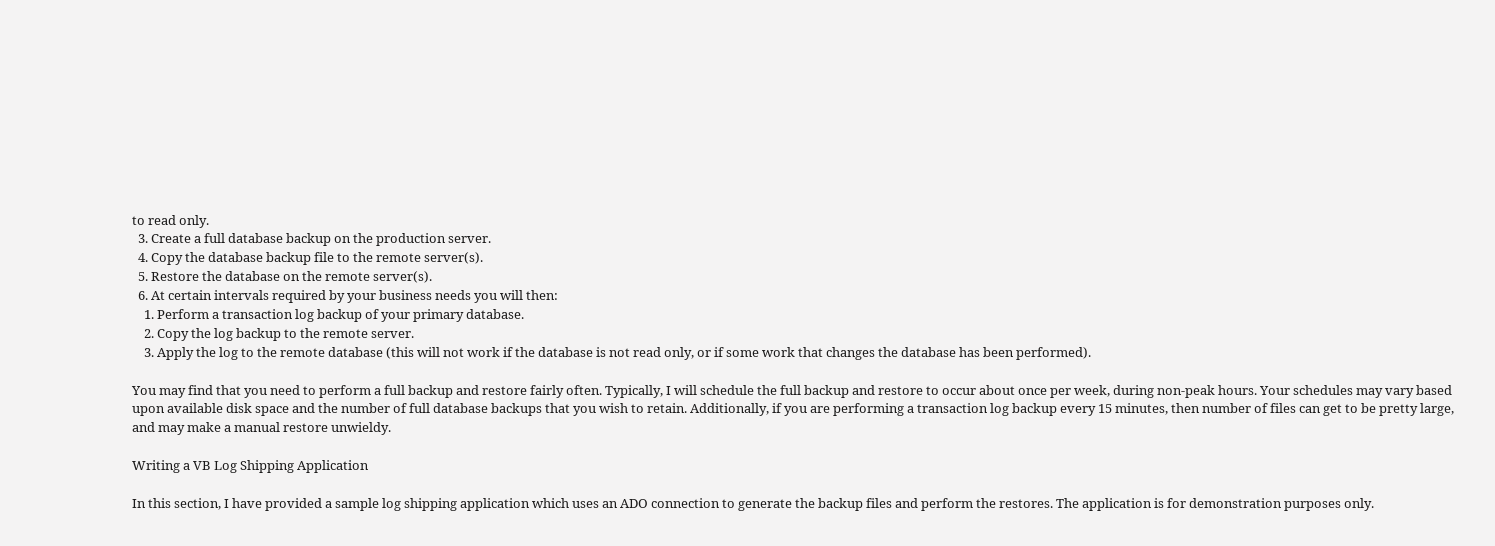to read only.
  3. Create a full database backup on the production server.
  4. Copy the database backup file to the remote server(s).
  5. Restore the database on the remote server(s).
  6. At certain intervals required by your business needs you will then:
    1. Perform a transaction log backup of your primary database.
    2. Copy the log backup to the remote server.
    3. Apply the log to the remote database (this will not work if the database is not read only, or if some work that changes the database has been performed).

You may find that you need to perform a full backup and restore fairly often. Typically, I will schedule the full backup and restore to occur about once per week, during non-peak hours. Your schedules may vary based upon available disk space and the number of full database backups that you wish to retain. Additionally, if you are performing a transaction log backup every 15 minutes, then number of files can get to be pretty large, and may make a manual restore unwieldy.

Writing a VB Log Shipping Application

In this section, I have provided a sample log shipping application which uses an ADO connection to generate the backup files and perform the restores. The application is for demonstration purposes only.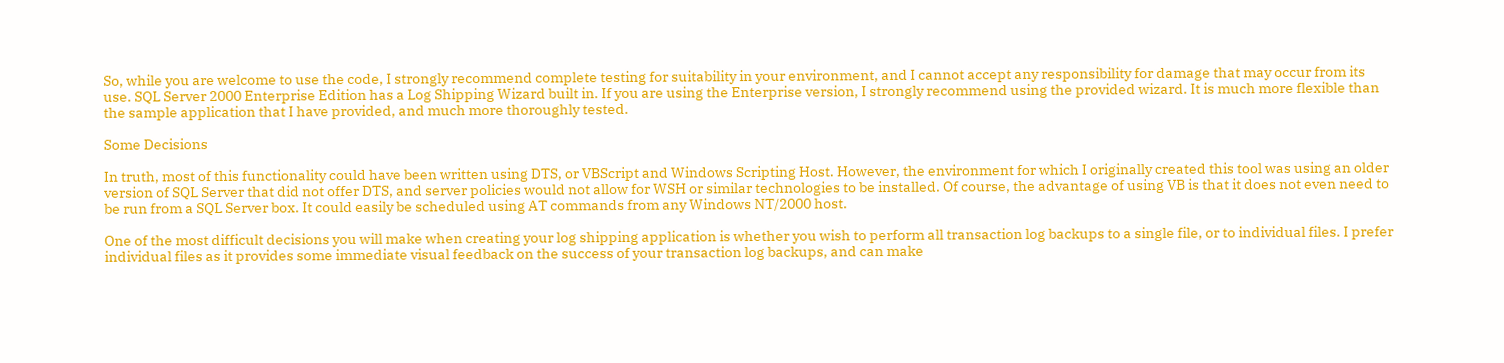So, while you are welcome to use the code, I strongly recommend complete testing for suitability in your environment, and I cannot accept any responsibility for damage that may occur from its use. SQL Server 2000 Enterprise Edition has a Log Shipping Wizard built in. If you are using the Enterprise version, I strongly recommend using the provided wizard. It is much more flexible than the sample application that I have provided, and much more thoroughly tested.

Some Decisions

In truth, most of this functionality could have been written using DTS, or VBScript and Windows Scripting Host. However, the environment for which I originally created this tool was using an older version of SQL Server that did not offer DTS, and server policies would not allow for WSH or similar technologies to be installed. Of course, the advantage of using VB is that it does not even need to be run from a SQL Server box. It could easily be scheduled using AT commands from any Windows NT/2000 host.

One of the most difficult decisions you will make when creating your log shipping application is whether you wish to perform all transaction log backups to a single file, or to individual files. I prefer individual files as it provides some immediate visual feedback on the success of your transaction log backups, and can make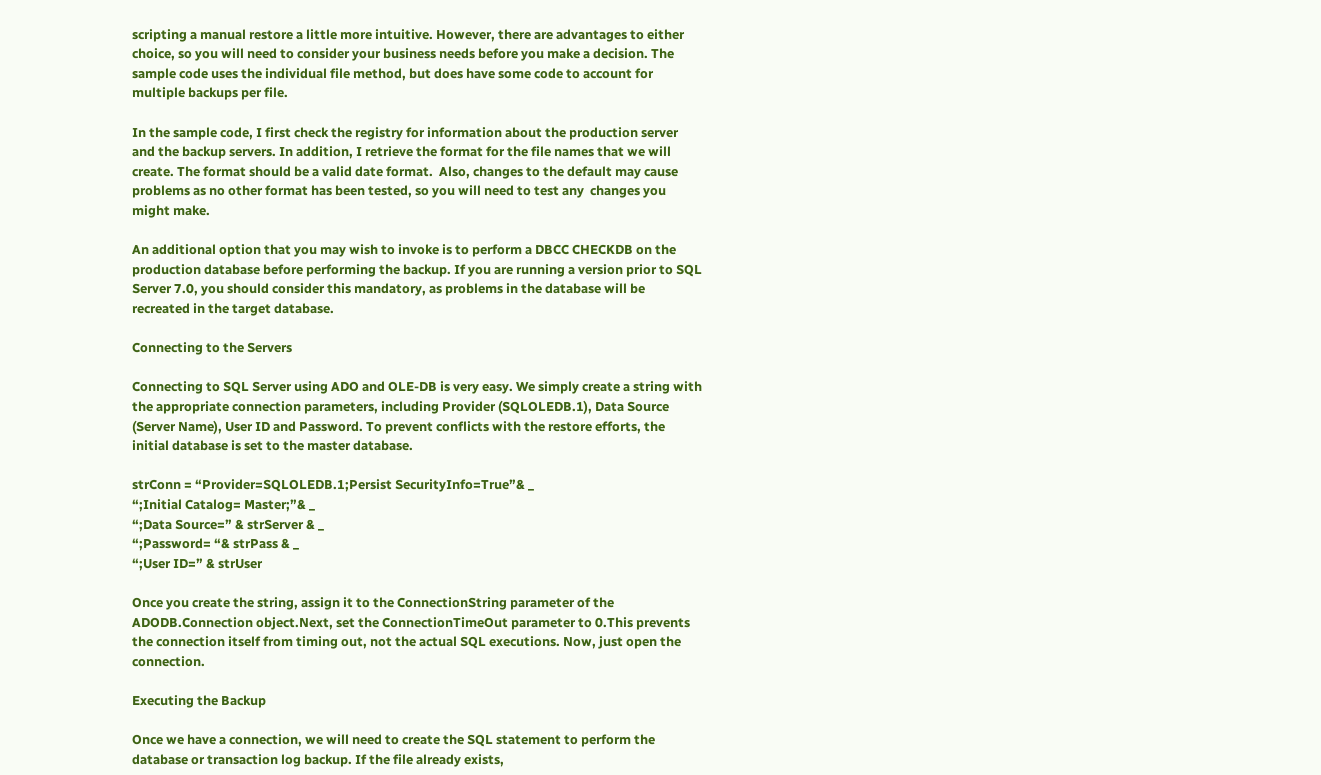scripting a manual restore a little more intuitive. However, there are advantages to either choice, so you will need to consider your business needs before you make a decision. The sample code uses the individual file method, but does have some code to account for multiple backups per file.

In the sample code, I first check the registry for information about the production server and the backup servers. In addition, I retrieve the format for the file names that we will create. The format should be a valid date format.  Also, changes to the default may cause problems as no other format has been tested, so you will need to test any  changes you might make.

An additional option that you may wish to invoke is to perform a DBCC CHECKDB on the production database before performing the backup. If you are running a version prior to SQL Server 7.0, you should consider this mandatory, as problems in the database will be recreated in the target database.

Connecting to the Servers

Connecting to SQL Server using ADO and OLE-DB is very easy. We simply create a string with the appropriate connection parameters, including Provider (SQLOLEDB.1), Data Source (Server Name), User ID and Password. To prevent conflicts with the restore efforts, the initial database is set to the master database.

strConn = “Provider=SQLOLEDB.1;Persist SecurityInfo=True”& _
“;Initial Catalog= Master;”& _
“;Data Source=” & strServer & _
“;Password= “& strPass & _
“;User ID=” & strUser

Once you create the string, assign it to the ConnectionString parameter of the ADODB.Connection object.Next, set the ConnectionTimeOut parameter to 0.This prevents the connection itself from timing out, not the actual SQL executions. Now, just open the connection.

Executing the Backup

Once we have a connection, we will need to create the SQL statement to perform the database or transaction log backup. If the file already exists,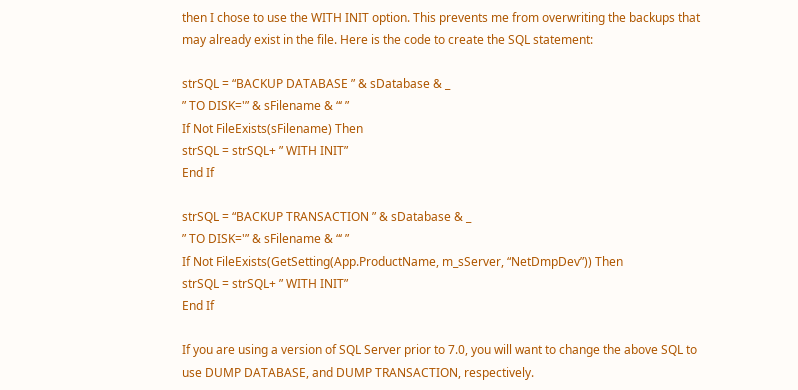then I chose to use the WITH INIT option. This prevents me from overwriting the backups that may already exist in the file. Here is the code to create the SQL statement:

strSQL = “BACKUP DATABASE ” & sDatabase & _
” TO DISK='” & sFilename & “‘ ”
If Not FileExists(sFilename) Then
strSQL = strSQL+ ” WITH INIT”
End If

strSQL = “BACKUP TRANSACTION ” & sDatabase & _
” TO DISK='” & sFilename & “‘ ”
If Not FileExists(GetSetting(App.ProductName, m_sServer, “NetDmpDev”)) Then
strSQL = strSQL+ ” WITH INIT”
End If

If you are using a version of SQL Server prior to 7.0, you will want to change the above SQL to use DUMP DATABASE, and DUMP TRANSACTION, respectively.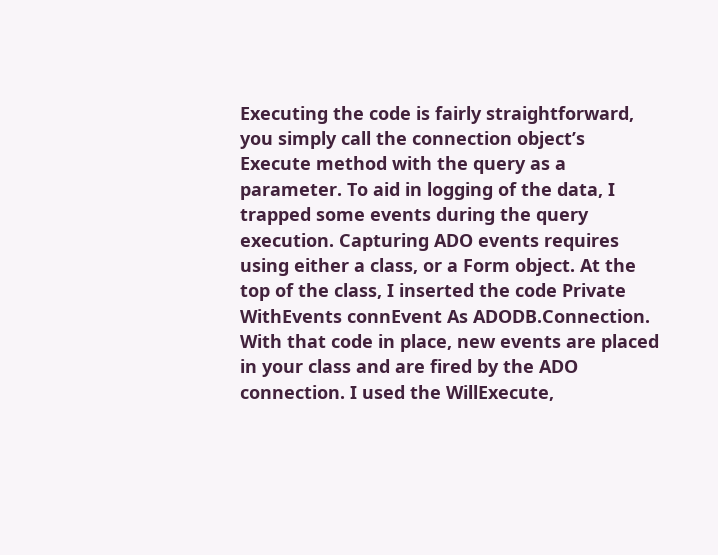Executing the code is fairly straightforward, you simply call the connection object’s Execute method with the query as a parameter. To aid in logging of the data, I trapped some events during the query execution. Capturing ADO events requires using either a class, or a Form object. At the top of the class, I inserted the code Private WithEvents connEvent As ADODB.Connection. With that code in place, new events are placed in your class and are fired by the ADO connection. I used the WillExecute,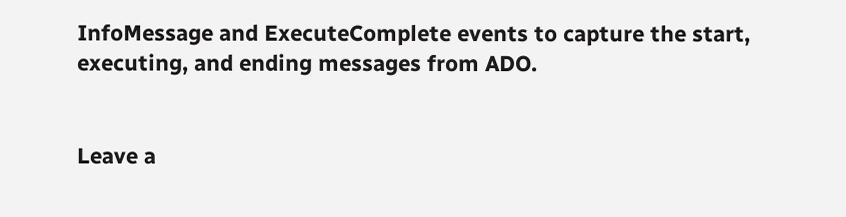InfoMessage and ExecuteComplete events to capture the start, executing, and ending messages from ADO.


Leave a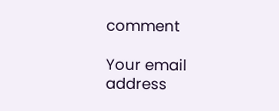comment

Your email address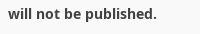will not be published.